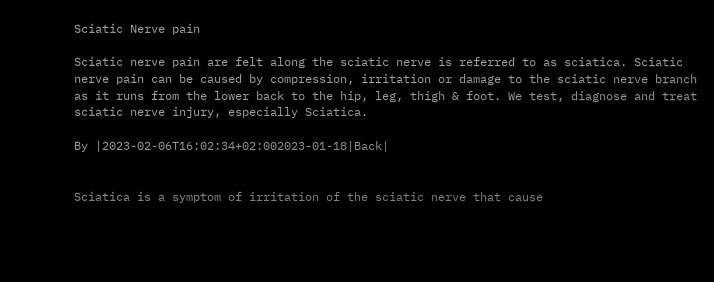Sciatic Nerve pain

Sciatic nerve pain are felt along the sciatic nerve is referred to as sciatica. Sciatic nerve pain can be caused by compression, irritation or damage to the sciatic nerve branch as it runs from the lower back to the hip, leg, thigh & foot. We test, diagnose and treat sciatic nerve injury, especially Sciatica.

By |2023-02-06T16:02:34+02:002023-01-18|Back|


Sciatica is a symptom of irritation of the sciatic nerve that cause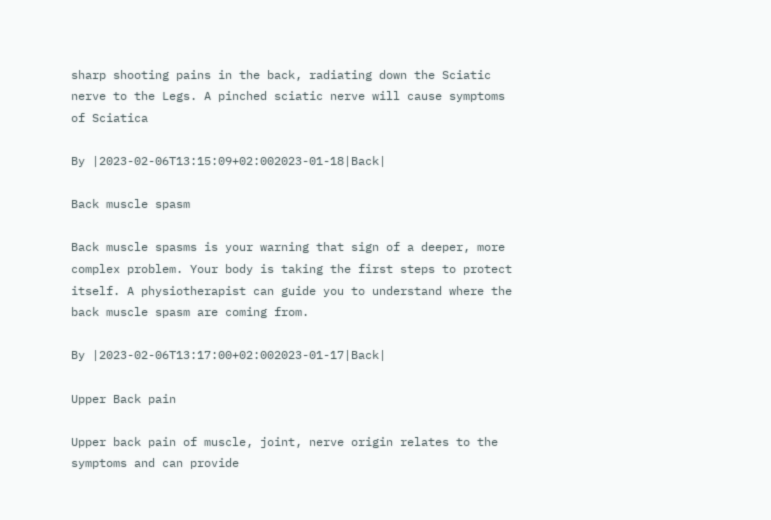sharp shooting pains in the back, radiating down the Sciatic nerve to the Legs. A pinched sciatic nerve will cause symptoms of Sciatica

By |2023-02-06T13:15:09+02:002023-01-18|Back|

Back muscle spasm

Back muscle spasms is your warning that sign of a deeper, more complex problem. Your body is taking the first steps to protect itself. A physiotherapist can guide you to understand where the back muscle spasm are coming from.

By |2023-02-06T13:17:00+02:002023-01-17|Back|

Upper Back pain

Upper back pain of muscle, joint, nerve origin relates to the symptoms and can provide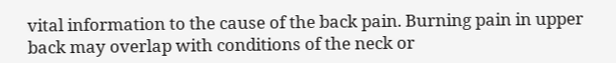vital information to the cause of the back pain. Burning pain in upper back may overlap with conditions of the neck or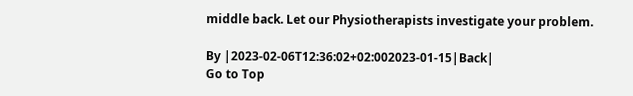middle back. Let our Physiotherapists investigate your problem.

By |2023-02-06T12:36:02+02:002023-01-15|Back|
Go to Top